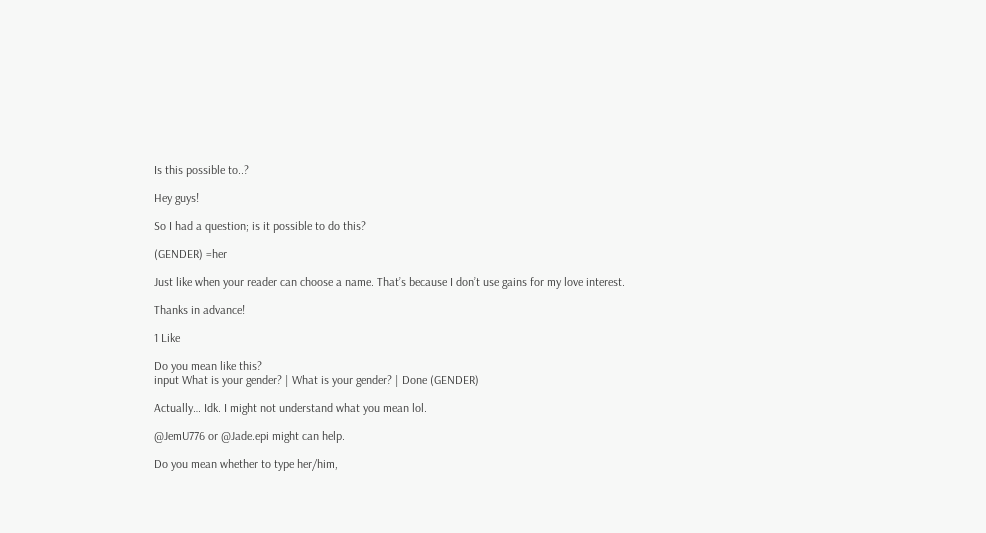Is this possible to..?

Hey guys!

So I had a question; is it possible to do this?

(GENDER) =her

Just like when your reader can choose a name. That’s because I don’t use gains for my love interest.

Thanks in advance!

1 Like

Do you mean like this?
input What is your gender? | What is your gender? | Done (GENDER)

Actually… Idk. I might not understand what you mean lol.

@JemU776 or @Jade.epi might can help.

Do you mean whether to type her/him,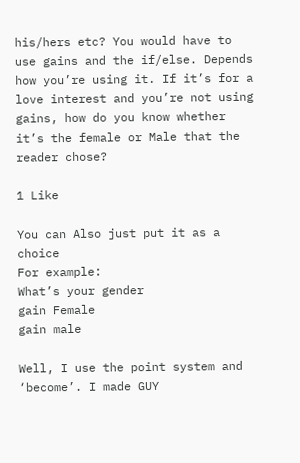his/hers etc? You would have to use gains and the if/else. Depends how you’re using it. If it’s for a love interest and you’re not using gains, how do you know whether it’s the female or Male that the reader chose?

1 Like

You can Also just put it as a choice
For example:
What’s your gender
gain Female
gain male

Well, I use the point system and ‘become’. I made GUY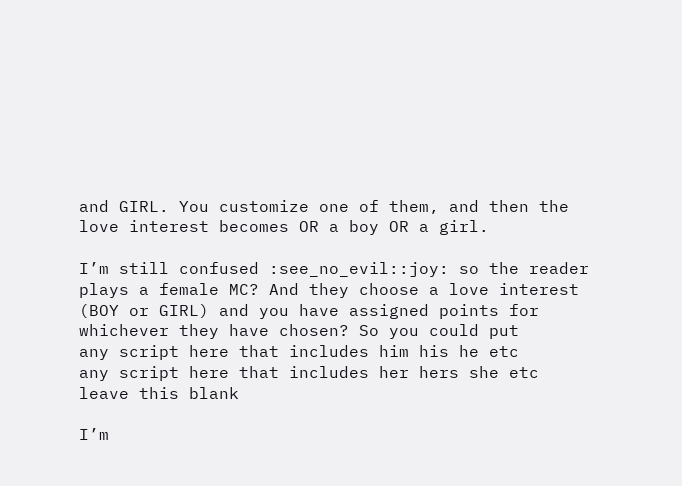and GIRL. You customize one of them, and then the love interest becomes OR a boy OR a girl.

I’m still confused :see_no_evil::joy: so the reader plays a female MC? And they choose a love interest (BOY or GIRL) and you have assigned points for whichever they have chosen? So you could put
any script here that includes him his he etc
any script here that includes her hers she etc
leave this blank

I’m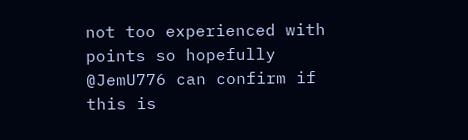not too experienced with points so hopefully @JemU776 can confirm if this is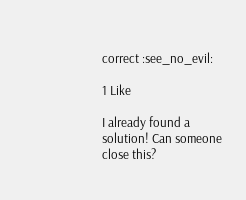correct :see_no_evil:

1 Like

I already found a solution! Can someone close this?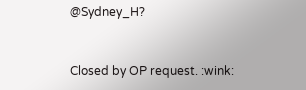@Sydney_H?


Closed by OP request. :wink: